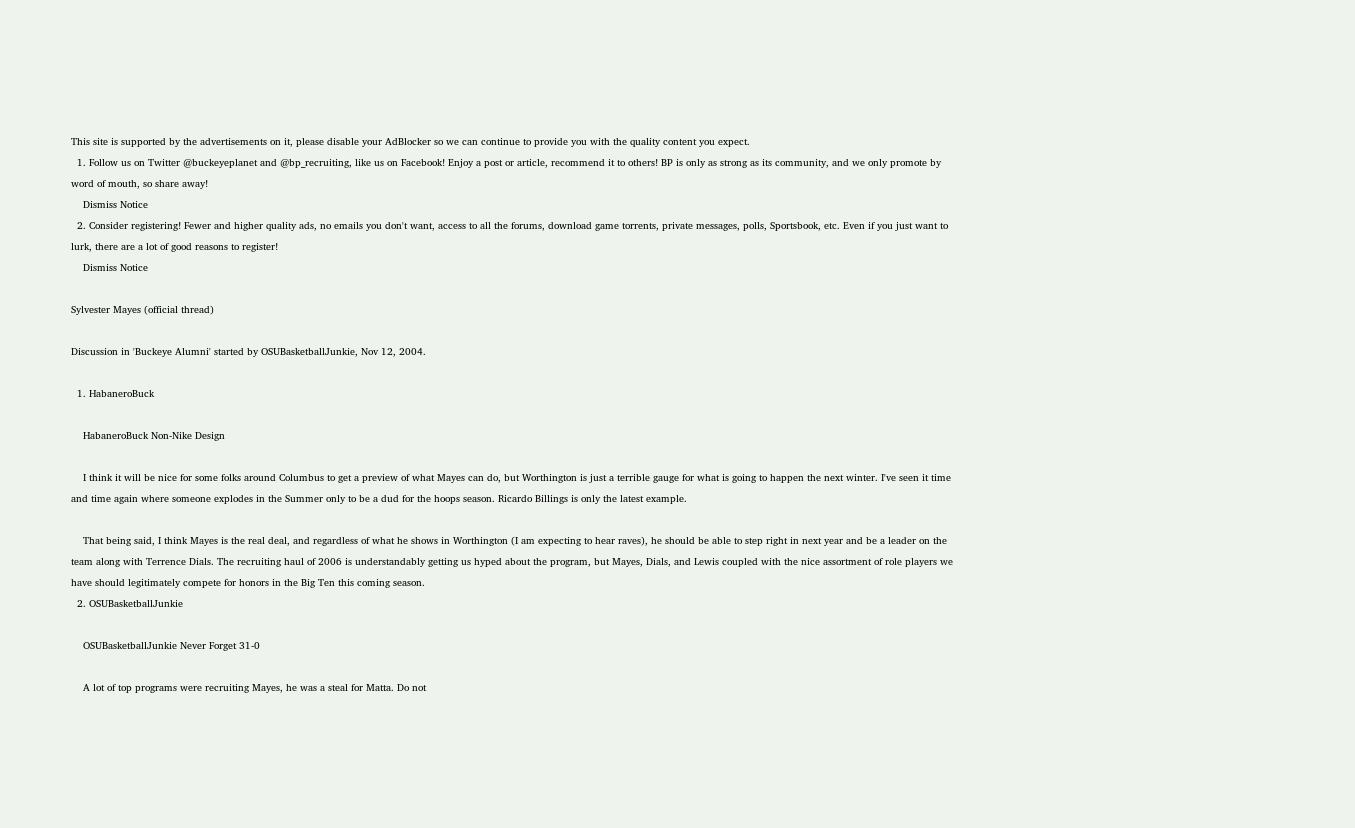This site is supported by the advertisements on it, please disable your AdBlocker so we can continue to provide you with the quality content you expect.
  1. Follow us on Twitter @buckeyeplanet and @bp_recruiting, like us on Facebook! Enjoy a post or article, recommend it to others! BP is only as strong as its community, and we only promote by word of mouth, so share away!
    Dismiss Notice
  2. Consider registering! Fewer and higher quality ads, no emails you don't want, access to all the forums, download game torrents, private messages, polls, Sportsbook, etc. Even if you just want to lurk, there are a lot of good reasons to register!
    Dismiss Notice

Sylvester Mayes (official thread)

Discussion in 'Buckeye Alumni' started by OSUBasketballJunkie, Nov 12, 2004.

  1. HabaneroBuck

    HabaneroBuck Non-Nike Design

    I think it will be nice for some folks around Columbus to get a preview of what Mayes can do, but Worthington is just a terrible gauge for what is going to happen the next winter. I've seen it time and time again where someone explodes in the Summer only to be a dud for the hoops season. Ricardo Billings is only the latest example.

    That being said, I think Mayes is the real deal, and regardless of what he shows in Worthington (I am expecting to hear raves), he should be able to step right in next year and be a leader on the team along with Terrence Dials. The recruiting haul of 2006 is understandably getting us hyped about the program, but Mayes, Dials, and Lewis coupled with the nice assortment of role players we have should legitimately compete for honors in the Big Ten this coming season.
  2. OSUBasketballJunkie

    OSUBasketballJunkie Never Forget 31-0

    A lot of top programs were recruiting Mayes, he was a steal for Matta. Do not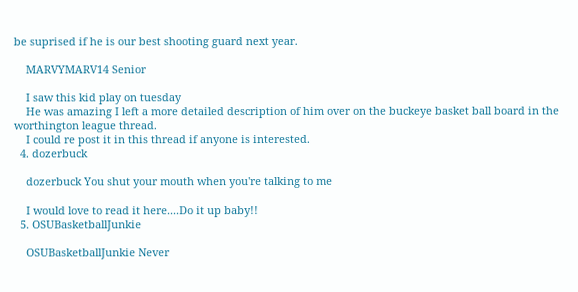be suprised if he is our best shooting guard next year.

    MARVYMARV14 Senior

    I saw this kid play on tuesday
    He was amazing I left a more detailed description of him over on the buckeye basket ball board in the worthington league thread.
    I could re post it in this thread if anyone is interested.
  4. dozerbuck

    dozerbuck You shut your mouth when you're talking to me

    I would love to read it here....Do it up baby!!
  5. OSUBasketballJunkie

    OSUBasketballJunkie Never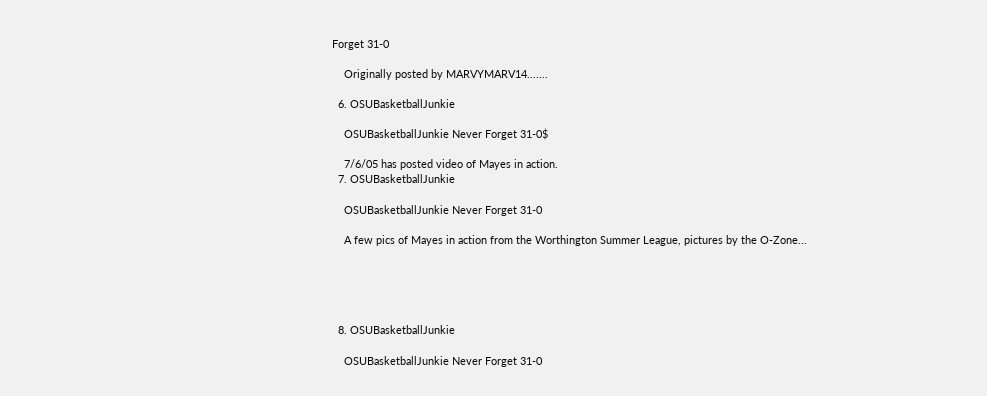Forget 31-0

    Originally posted by MARVYMARV14.......

  6. OSUBasketballJunkie

    OSUBasketballJunkie Never Forget 31-0$

    7/6/05 has posted video of Mayes in action.
  7. OSUBasketballJunkie

    OSUBasketballJunkie Never Forget 31-0

    A few pics of Mayes in action from the Worthington Summer League, pictures by the O-Zone...





  8. OSUBasketballJunkie

    OSUBasketballJunkie Never Forget 31-0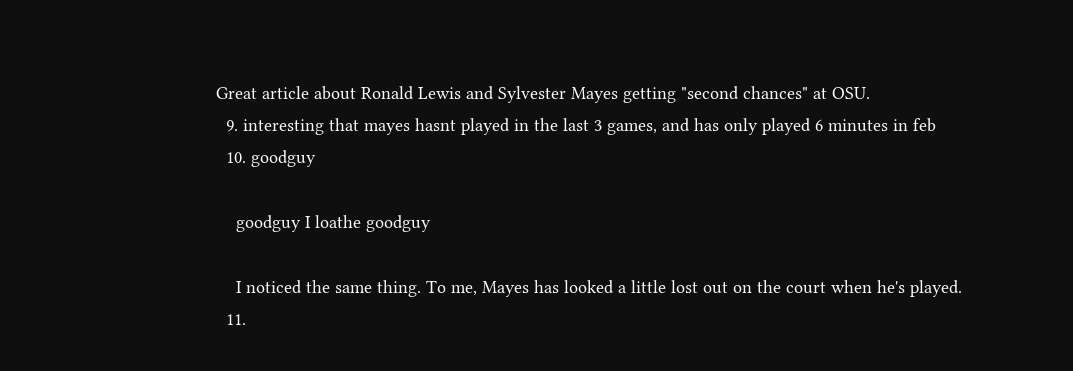Great article about Ronald Lewis and Sylvester Mayes getting "second chances" at OSU.
  9. interesting that mayes hasnt played in the last 3 games, and has only played 6 minutes in feb
  10. goodguy

    goodguy I loathe goodguy

    I noticed the same thing. To me, Mayes has looked a little lost out on the court when he's played.
  11.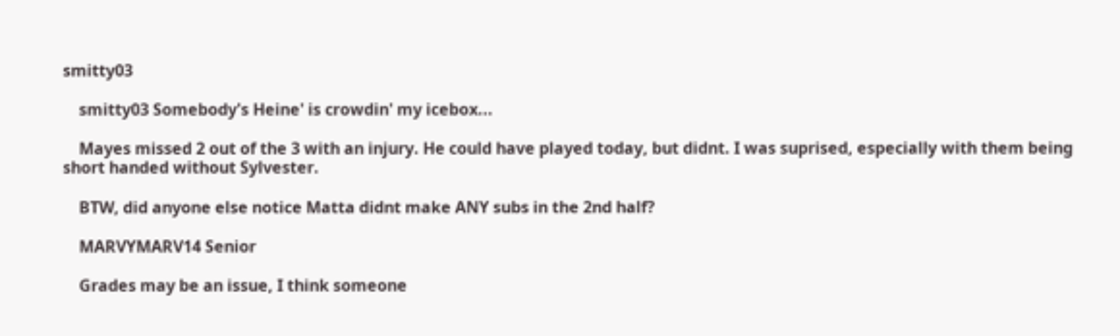smitty03

    smitty03 Somebody's Heine' is crowdin' my icebox...

    Mayes missed 2 out of the 3 with an injury. He could have played today, but didnt. I was suprised, especially with them being short handed without Sylvester.

    BTW, did anyone else notice Matta didnt make ANY subs in the 2nd half?

    MARVYMARV14 Senior

    Grades may be an issue, I think someone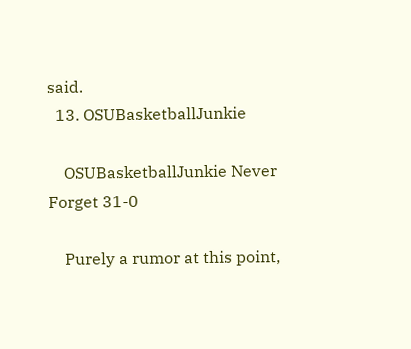said.
  13. OSUBasketballJunkie

    OSUBasketballJunkie Never Forget 31-0

    Purely a rumor at this point,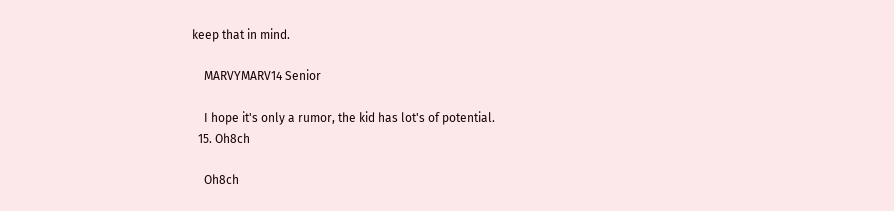keep that in mind.

    MARVYMARV14 Senior

    I hope it's only a rumor, the kid has lot's of potential.
  15. Oh8ch

    Oh8ch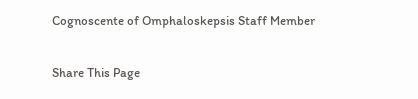Cognoscente of Omphaloskepsis Staff Member

Share This Page